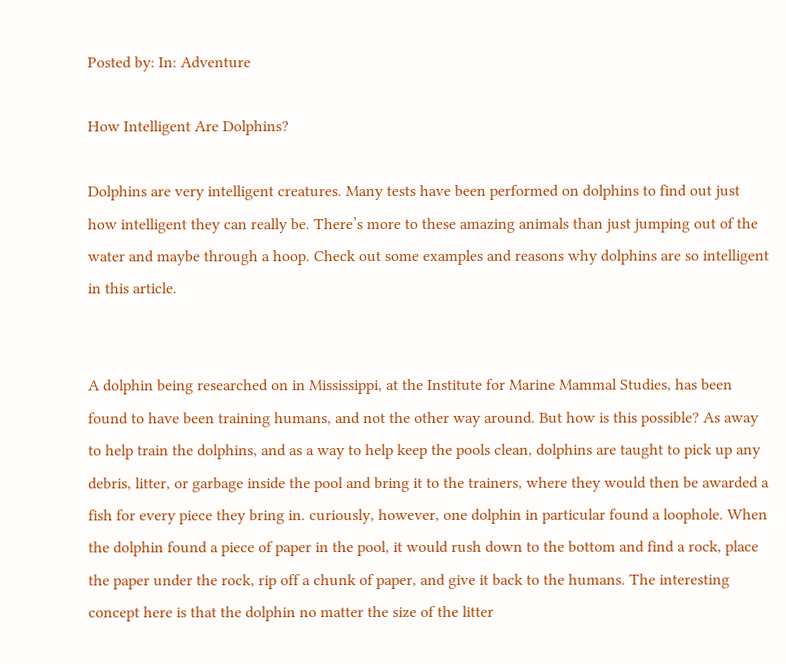Posted by: In: Adventure

How Intelligent Are Dolphins?

Dolphins are very intelligent creatures. Many tests have been performed on dolphins to find out just how intelligent they can really be. There’s more to these amazing animals than just jumping out of the water and maybe through a hoop. Check out some examples and reasons why dolphins are so intelligent in this article.


A dolphin being researched on in Mississippi, at the Institute for Marine Mammal Studies, has been found to have been training humans, and not the other way around. But how is this possible? As away to help train the dolphins, and as a way to help keep the pools clean, dolphins are taught to pick up any debris, litter, or garbage inside the pool and bring it to the trainers, where they would then be awarded a fish for every piece they bring in. curiously, however, one dolphin in particular found a loophole. When the dolphin found a piece of paper in the pool, it would rush down to the bottom and find a rock, place the paper under the rock, rip off a chunk of paper, and give it back to the humans. The interesting concept here is that the dolphin no matter the size of the litter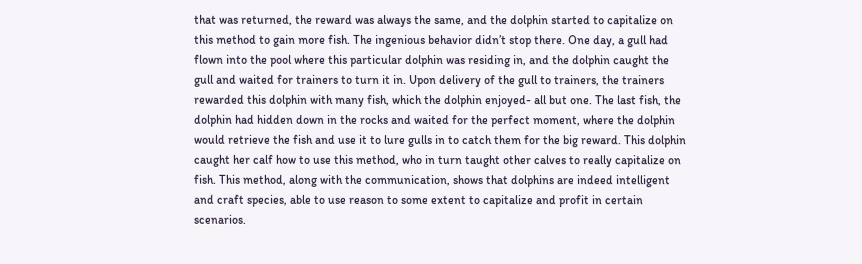that was returned, the reward was always the same, and the dolphin started to capitalize on this method to gain more fish. The ingenious behavior didn’t stop there. One day, a gull had flown into the pool where this particular dolphin was residing in, and the dolphin caught the gull and waited for trainers to turn it in. Upon delivery of the gull to trainers, the trainers rewarded this dolphin with many fish, which the dolphin enjoyed- all but one. The last fish, the dolphin had hidden down in the rocks and waited for the perfect moment, where the dolphin would retrieve the fish and use it to lure gulls in to catch them for the big reward. This dolphin caught her calf how to use this method, who in turn taught other calves to really capitalize on fish. This method, along with the communication, shows that dolphins are indeed intelligent and craft species, able to use reason to some extent to capitalize and profit in certain scenarios.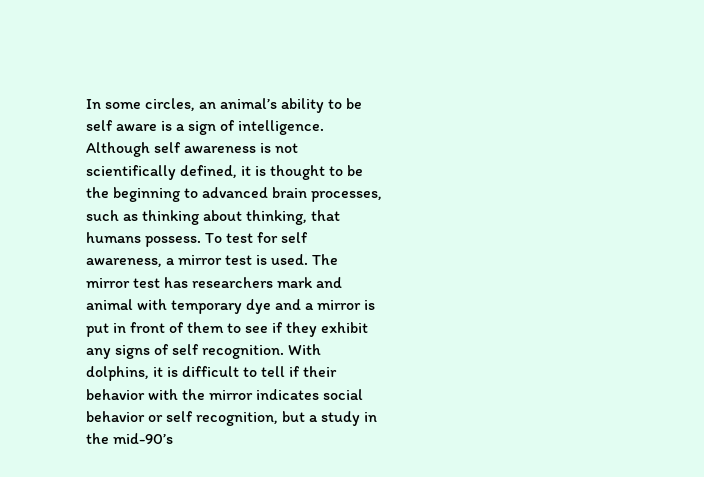In some circles, an animal’s ability to be self aware is a sign of intelligence. Although self awareness is not scientifically defined, it is thought to be the beginning to advanced brain processes, such as thinking about thinking, that humans possess. To test for self awareness, a mirror test is used. The mirror test has researchers mark and animal with temporary dye and a mirror is put in front of them to see if they exhibit any signs of self recognition. With dolphins, it is difficult to tell if their behavior with the mirror indicates social behavior or self recognition, but a study in the mid-90’s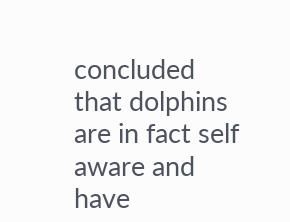concluded that dolphins are in fact self aware and have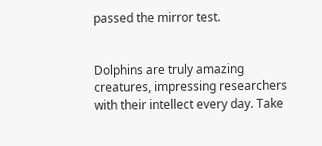passed the mirror test.


Dolphins are truly amazing creatures, impressing researchers with their intellect every day. Take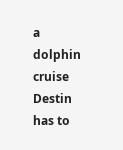a dolphin cruise Destin has to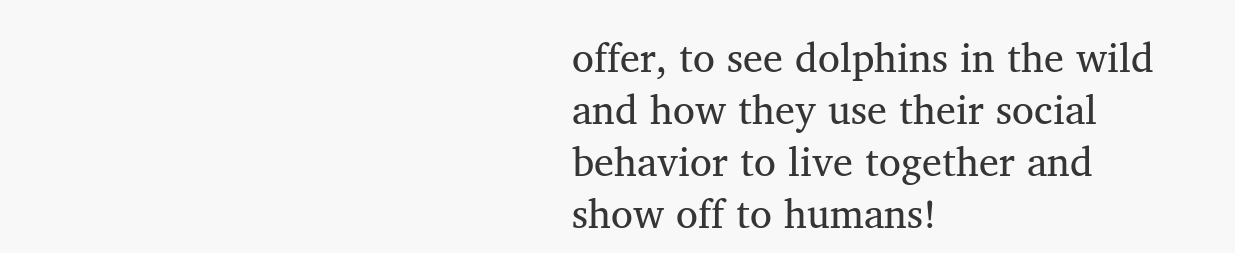offer, to see dolphins in the wild and how they use their social behavior to live together and show off to humans!